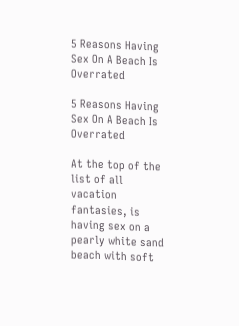5 Reasons Having Sex On A Beach Is Overrated

5 Reasons Having Sex On A Beach Is Overrated

At the top of the list of all vacation fantasies, is having sex on a pearly white sand beach with soft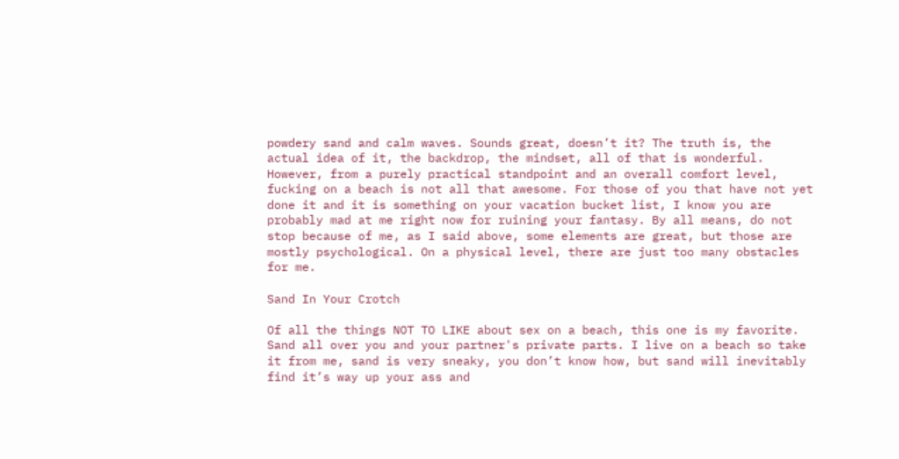powdery sand and calm waves. Sounds great, doesn’t it? The truth is, the actual idea of it, the backdrop, the mindset, all of that is wonderful. However, from a purely practical standpoint and an overall comfort level, fucking on a beach is not all that awesome. For those of you that have not yet done it and it is something on your vacation bucket list, I know you are probably mad at me right now for ruining your fantasy. By all means, do not stop because of me, as I said above, some elements are great, but those are mostly psychological. On a physical level, there are just too many obstacles for me.

Sand In Your Crotch

Of all the things NOT TO LIKE about sex on a beach, this one is my favorite. Sand all over you and your partner's private parts. I live on a beach so take it from me, sand is very sneaky, you don’t know how, but sand will inevitably find it’s way up your ass and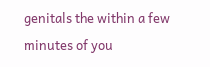genitals the within a few minutes of you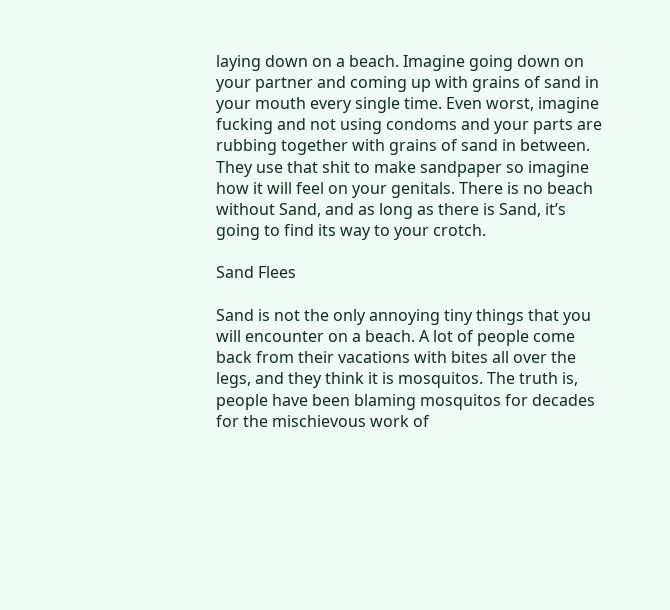laying down on a beach. Imagine going down on your partner and coming up with grains of sand in your mouth every single time. Even worst, imagine fucking and not using condoms and your parts are rubbing together with grains of sand in between. They use that shit to make sandpaper so imagine how it will feel on your genitals. There is no beach without Sand, and as long as there is Sand, it’s going to find its way to your crotch.

Sand Flees

Sand is not the only annoying tiny things that you will encounter on a beach. A lot of people come back from their vacations with bites all over the legs, and they think it is mosquitos. The truth is, people have been blaming mosquitos for decades for the mischievous work of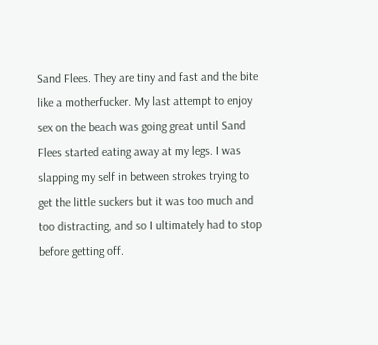Sand Flees. They are tiny and fast and the bite like a motherfucker. My last attempt to enjoy sex on the beach was going great until Sand Flees started eating away at my legs. I was slapping my self in between strokes trying to get the little suckers but it was too much and too distracting, and so I ultimately had to stop before getting off.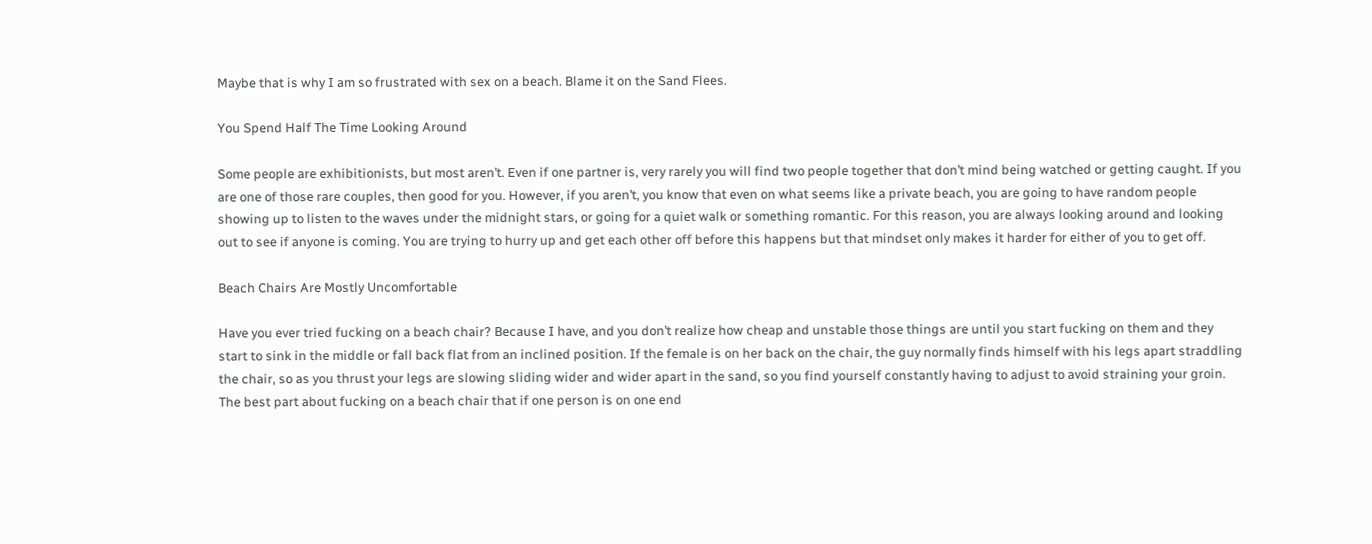Maybe that is why I am so frustrated with sex on a beach. Blame it on the Sand Flees.

You Spend Half The Time Looking Around

Some people are exhibitionists, but most aren’t. Even if one partner is, very rarely you will find two people together that don’t mind being watched or getting caught. If you are one of those rare couples, then good for you. However, if you aren’t, you know that even on what seems like a private beach, you are going to have random people showing up to listen to the waves under the midnight stars, or going for a quiet walk or something romantic. For this reason, you are always looking around and looking out to see if anyone is coming. You are trying to hurry up and get each other off before this happens but that mindset only makes it harder for either of you to get off.

Beach Chairs Are Mostly Uncomfortable

Have you ever tried fucking on a beach chair? Because I have, and you don’t realize how cheap and unstable those things are until you start fucking on them and they start to sink in the middle or fall back flat from an inclined position. If the female is on her back on the chair, the guy normally finds himself with his legs apart straddling the chair, so as you thrust your legs are slowing sliding wider and wider apart in the sand, so you find yourself constantly having to adjust to avoid straining your groin. The best part about fucking on a beach chair that if one person is on one end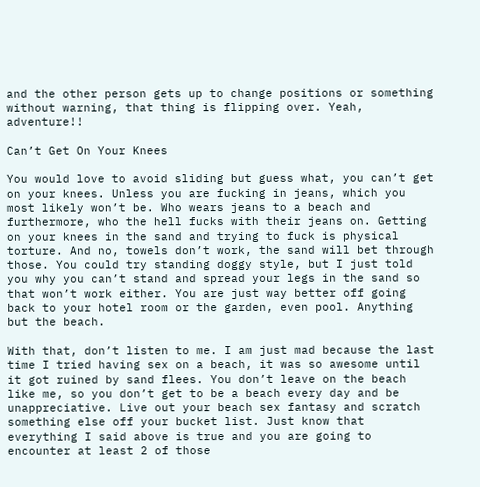and the other person gets up to change positions or something without warning, that thing is flipping over. Yeah, adventure!!

Can’t Get On Your Knees

You would love to avoid sliding but guess what, you can’t get on your knees. Unless you are fucking in jeans, which you most likely won’t be. Who wears jeans to a beach and furthermore, who the hell fucks with their jeans on. Getting on your knees in the sand and trying to fuck is physical torture. And no, towels don’t work, the sand will bet through those. You could try standing doggy style, but I just told you why you can’t stand and spread your legs in the sand so that won’t work either. You are just way better off going back to your hotel room or the garden, even pool. Anything but the beach.

With that, don’t listen to me. I am just mad because the last time I tried having sex on a beach, it was so awesome until it got ruined by sand flees. You don’t leave on the beach like me, so you don’t get to be a beach every day and be unappreciative. Live out your beach sex fantasy and scratch something else off your bucket list. Just know that everything I said above is true and you are going to encounter at least 2 of those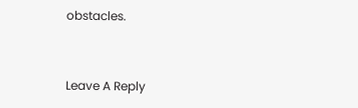obstacles.


Leave A Reply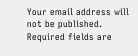Your email address will not be published. Required fields are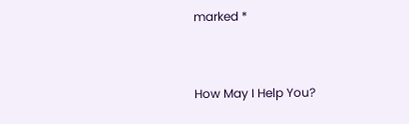marked *


How May I Help You?